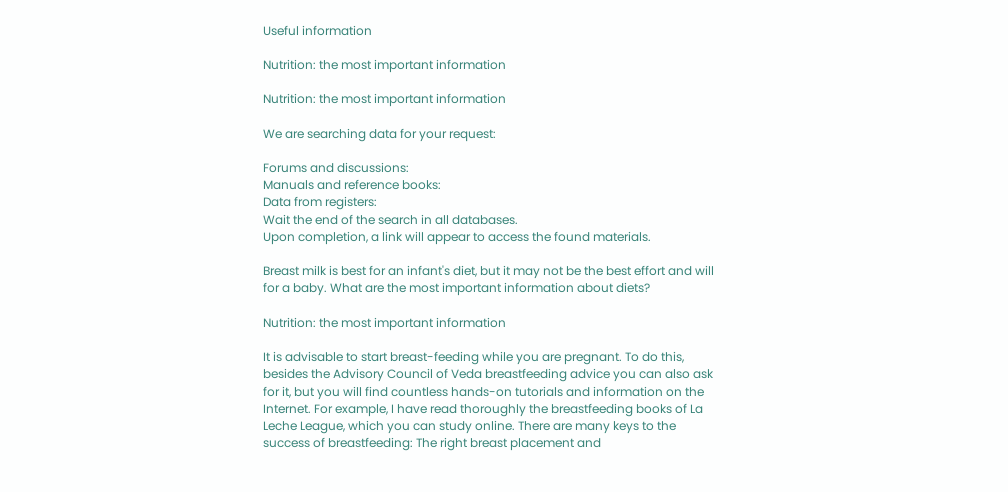Useful information

Nutrition: the most important information

Nutrition: the most important information

We are searching data for your request:

Forums and discussions:
Manuals and reference books:
Data from registers:
Wait the end of the search in all databases.
Upon completion, a link will appear to access the found materials.

Breast milk is best for an infant's diet, but it may not be the best effort and will for a baby. What are the most important information about diets?

Nutrition: the most important information

It is advisable to start breast-feeding while you are pregnant. To do this, besides the Advisory Council of Veda breastfeeding advice you can also ask for it, but you will find countless hands-on tutorials and information on the Internet. For example, I have read thoroughly the breastfeeding books of La Leche League, which you can study online. There are many keys to the success of breastfeeding: The right breast placement and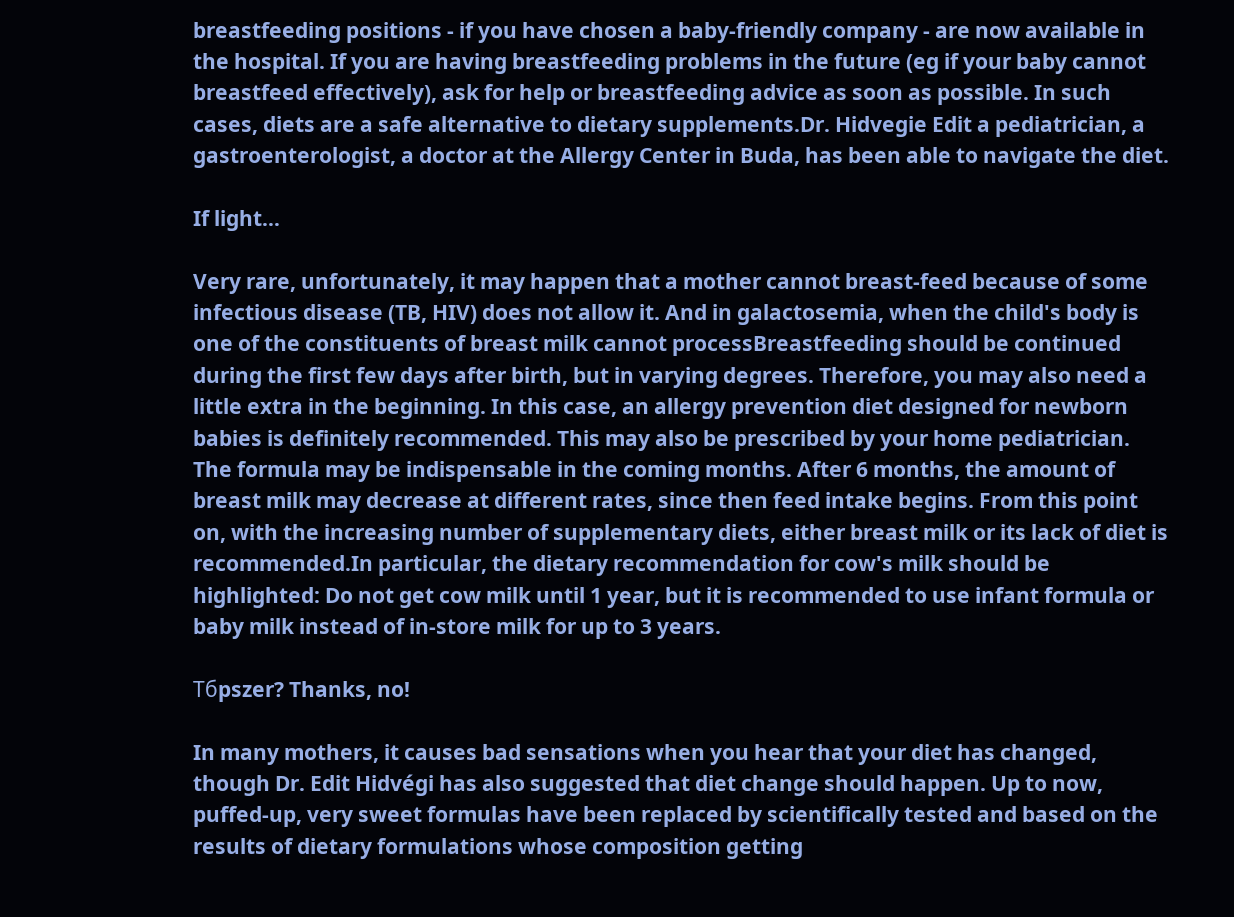breastfeeding positions - if you have chosen a baby-friendly company - are now available in the hospital. If you are having breastfeeding problems in the future (eg if your baby cannot breastfeed effectively), ask for help or breastfeeding advice as soon as possible. In such cases, diets are a safe alternative to dietary supplements.Dr. Hidvegie Edit a pediatrician, a gastroenterologist, a doctor at the Allergy Center in Buda, has been able to navigate the diet.

If light…

Very rare, unfortunately, it may happen that a mother cannot breast-feed because of some infectious disease (TB, HIV) does not allow it. And in galactosemia, when the child's body is one of the constituents of breast milk cannot processBreastfeeding should be continued during the first few days after birth, but in varying degrees. Therefore, you may also need a little extra in the beginning. In this case, an allergy prevention diet designed for newborn babies is definitely recommended. This may also be prescribed by your home pediatrician. The formula may be indispensable in the coming months. After 6 months, the amount of breast milk may decrease at different rates, since then feed intake begins. From this point on, with the increasing number of supplementary diets, either breast milk or its lack of diet is recommended.In particular, the dietary recommendation for cow's milk should be highlighted: Do not get cow milk until 1 year, but it is recommended to use infant formula or baby milk instead of in-store milk for up to 3 years.

Tбpszer? Thanks, no!

In many mothers, it causes bad sensations when you hear that your diet has changed, though Dr. Edit Hidvégi has also suggested that diet change should happen. Up to now, puffed-up, very sweet formulas have been replaced by scientifically tested and based on the results of dietary formulations whose composition getting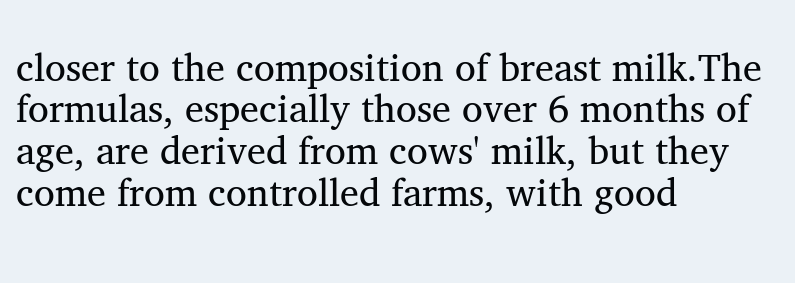closer to the composition of breast milk.The formulas, especially those over 6 months of age, are derived from cows' milk, but they come from controlled farms, with good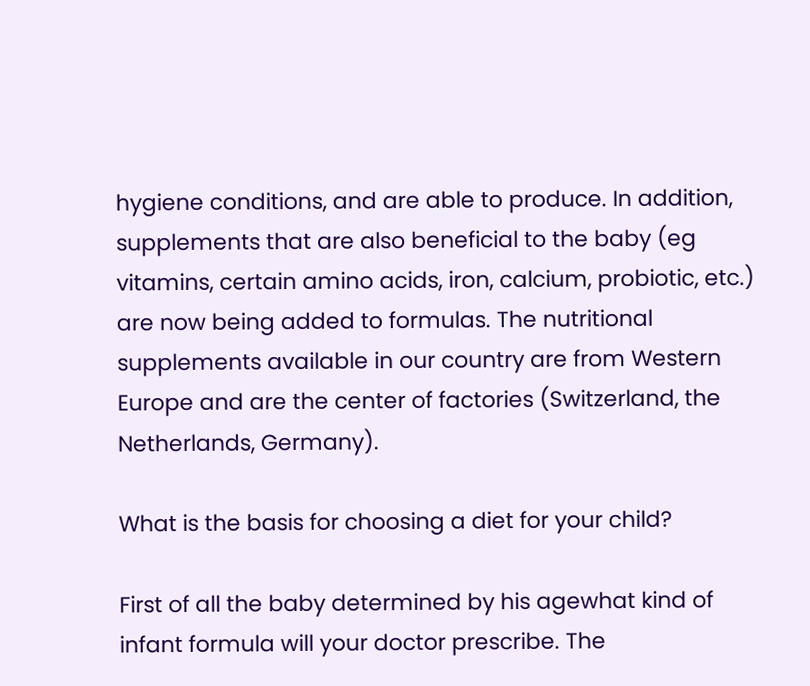hygiene conditions, and are able to produce. In addition, supplements that are also beneficial to the baby (eg vitamins, certain amino acids, iron, calcium, probiotic, etc.) are now being added to formulas. The nutritional supplements available in our country are from Western Europe and are the center of factories (Switzerland, the Netherlands, Germany).

What is the basis for choosing a diet for your child?

First of all the baby determined by his agewhat kind of infant formula will your doctor prescribe. The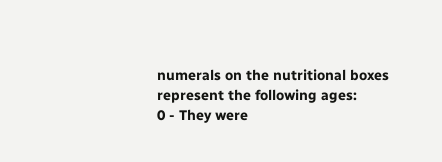numerals on the nutritional boxes represent the following ages:
0 - They were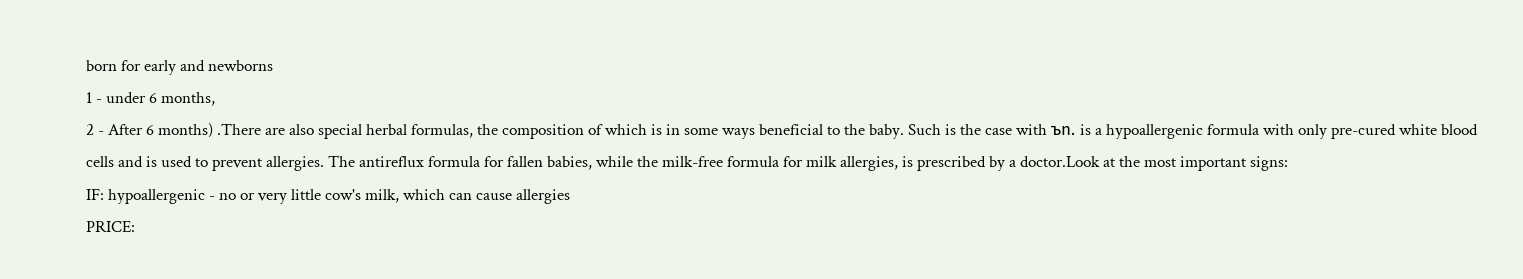born for early and newborns
1 - under 6 months,
2 - After 6 months) .There are also special herbal formulas, the composition of which is in some ways beneficial to the baby. Such is the case with ъn. is a hypoallergenic formula with only pre-cured white blood cells and is used to prevent allergies. The antireflux formula for fallen babies, while the milk-free formula for milk allergies, is prescribed by a doctor.Look at the most important signs:
IF: hypoallergenic - no or very little cow's milk, which can cause allergies
PRICE: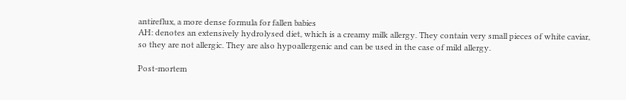antireflux, a more dense formula for fallen babies
AH: denotes an extensively hydrolysed diet, which is a creamy milk allergy. They contain very small pieces of white caviar, so they are not allergic. They are also hypoallergenic and can be used in the case of mild allergy.

Post-mortem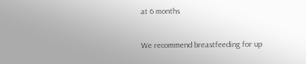at 6 months

We recommend breastfeeding for up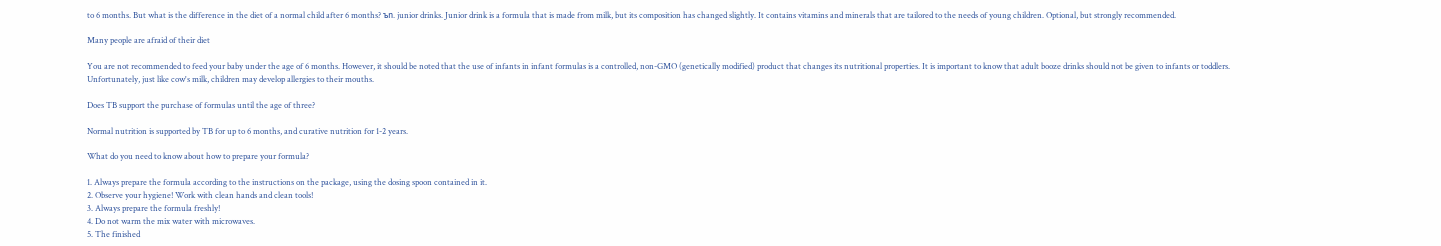to 6 months. But what is the difference in the diet of a normal child after 6 months? ъn. junior drinks. Junior drink is a formula that is made from milk, but its composition has changed slightly. It contains vitamins and minerals that are tailored to the needs of young children. Optional, but strongly recommended.

Many people are afraid of their diet

You are not recommended to feed your baby under the age of 6 months. However, it should be noted that the use of infants in infant formulas is a controlled, non-GMO (genetically modified) product that changes its nutritional properties. It is important to know that adult booze drinks should not be given to infants or toddlers. Unfortunately, just like cow's milk, children may develop allergies to their mouths.

Does TB support the purchase of formulas until the age of three?

Normal nutrition is supported by TB for up to 6 months, and curative nutrition for 1-2 years.

What do you need to know about how to prepare your formula?

1. Always prepare the formula according to the instructions on the package, using the dosing spoon contained in it.
2. Observe your hygiene! Work with clean hands and clean tools!
3. Always prepare the formula freshly!
4. Do not warm the mix water with microwaves.
5. The finished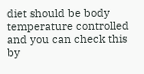diet should be body temperature controlled and you can check this by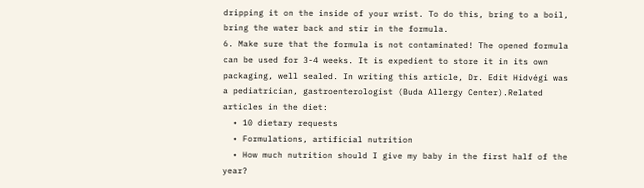dripping it on the inside of your wrist. To do this, bring to a boil, bring the water back and stir in the formula.
6. Make sure that the formula is not contaminated! The opened formula can be used for 3-4 weeks. It is expedient to store it in its own packaging, well sealed. In writing this article, Dr. Edit Hidvégi was a pediatrician, gastroenterologist (Buda Allergy Center).Related articles in the diet:
  • 10 dietary requests
  • Formulations, artificial nutrition
  • How much nutrition should I give my baby in the first half of the year?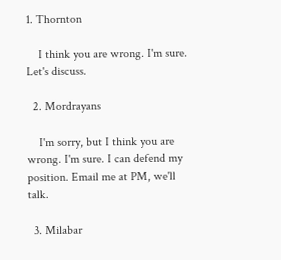1. Thornton

    I think you are wrong. I'm sure. Let's discuss.

  2. Mordrayans

    I'm sorry, but I think you are wrong. I'm sure. I can defend my position. Email me at PM, we'll talk.

  3. Milabar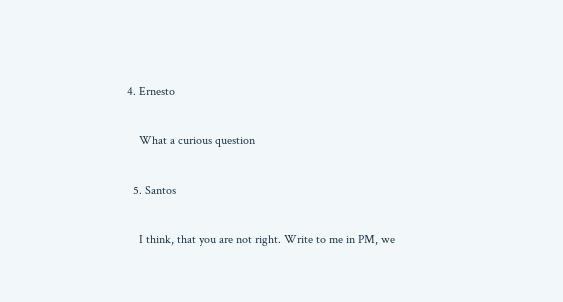4. Ernesto

    What a curious question

  5. Santos

    I think, that you are not right. Write to me in PM, we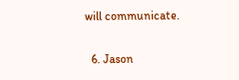will communicate.

  6. Jason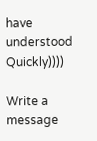have understood Quickly))))

Write a message